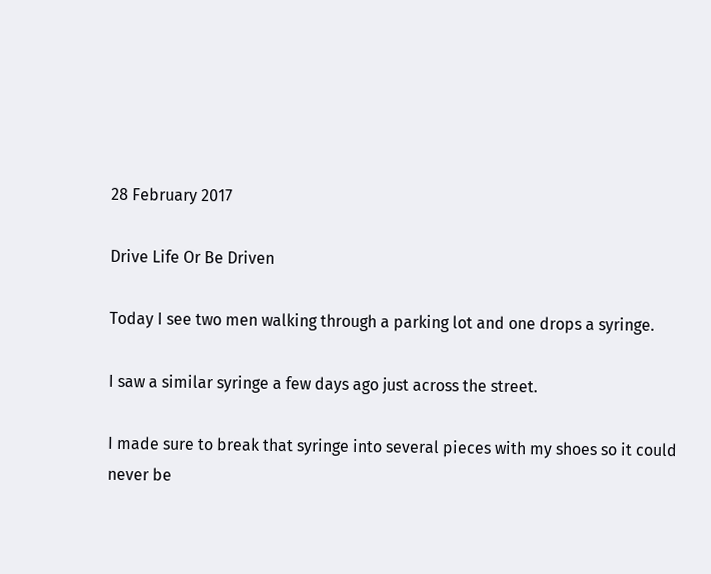28 February 2017

Drive Life Or Be Driven

Today I see two men walking through a parking lot and one drops a syringe.

I saw a similar syringe a few days ago just across the street.

I made sure to break that syringe into several pieces with my shoes so it could never be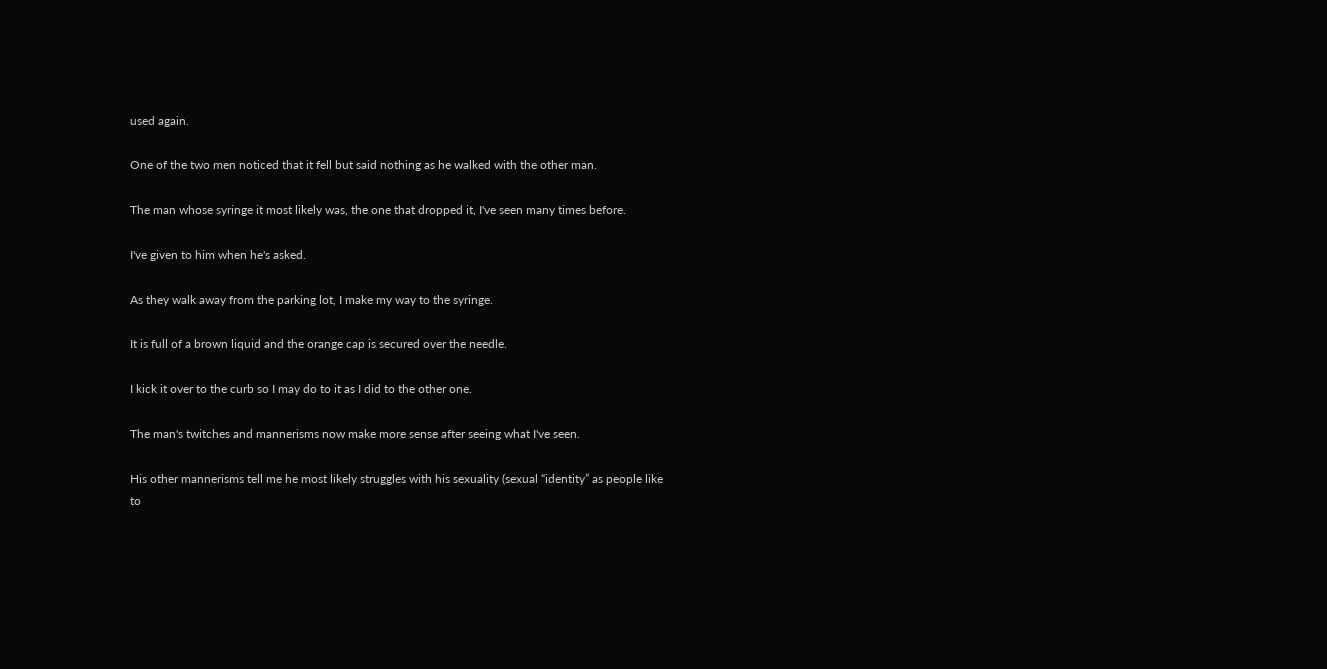used again.

One of the two men noticed that it fell but said nothing as he walked with the other man.

The man whose syringe it most likely was, the one that dropped it, I've seen many times before.

I've given to him when he's asked.

As they walk away from the parking lot, I make my way to the syringe.

It is full of a brown liquid and the orange cap is secured over the needle.

I kick it over to the curb so I may do to it as I did to the other one.

The man's twitches and mannerisms now make more sense after seeing what I've seen.

His other mannerisms tell me he most likely struggles with his sexuality (sexual “identity” as people like to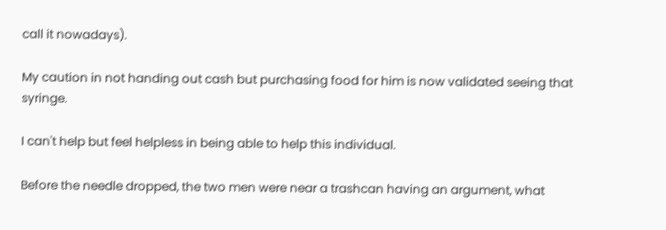call it nowadays).

My caution in not handing out cash but purchasing food for him is now validated seeing that syringe.

I can't help but feel helpless in being able to help this individual.

Before the needle dropped, the two men were near a trashcan having an argument, what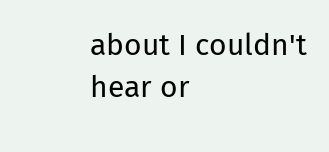about I couldn't hear or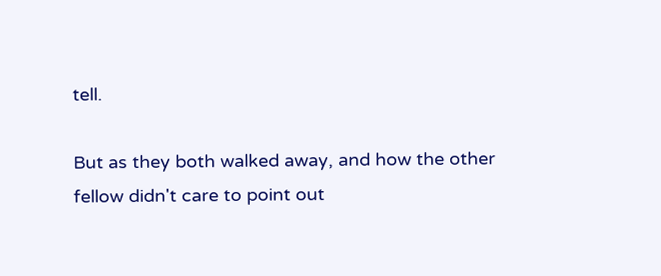tell.

But as they both walked away, and how the other fellow didn't care to point out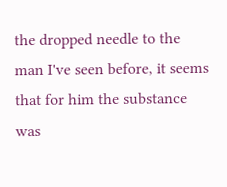the dropped needle to the man I've seen before, it seems that for him the substance was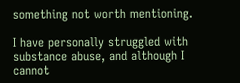something not worth mentioning.

I have personally struggled with substance abuse, and although I cannot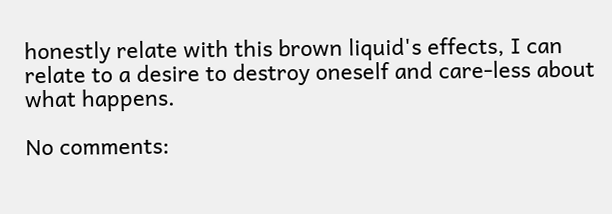honestly relate with this brown liquid's effects, I can relate to a desire to destroy oneself and care-less about what happens.

No comments: